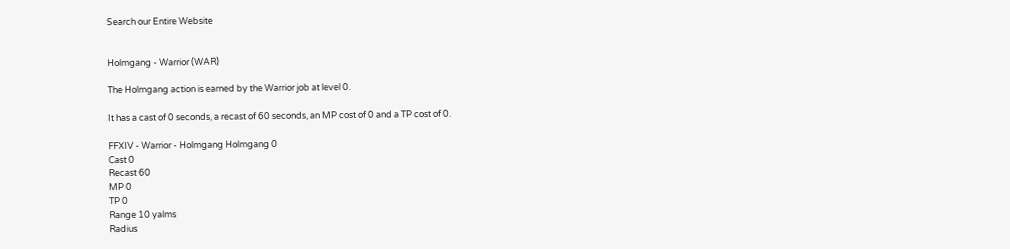Search our Entire Website


Holmgang - Warrior (WAR)

The Holmgang action is earned by the Warrior job at level 0.

It has a cast of 0 seconds, a recast of 60 seconds, an MP cost of 0 and a TP cost of 0.

FFXIV - Warrior - Holmgang Holmgang 0
Cast 0
Recast 60
MP 0
TP 0
Range 10 yalms
Radius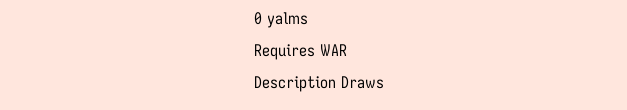0 yalms
Requires WAR
Description Draws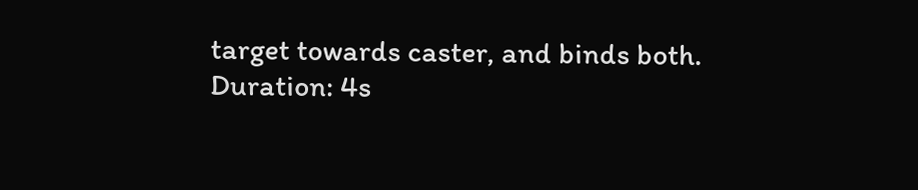target towards caster, and binds both.
Duration: 4s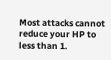Most attacks cannot reduce your HP to less than 1.